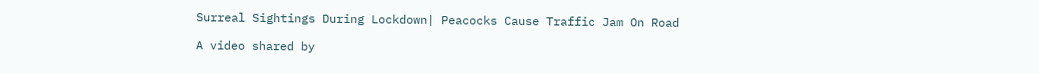Surreal Sightings During Lockdown| Peacocks Cause Traffic Jam On Road

A video shared by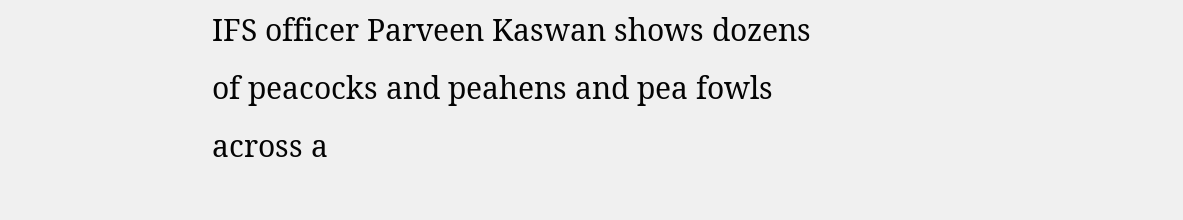IFS officer Parveen Kaswan shows dozens of peacocks and peahens and pea fowls across a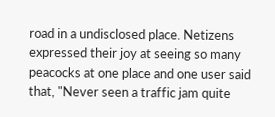road in a undisclosed place. Netizens expressed their joy at seeing so many peacocks at one place and one user said that, "Never seen a traffic jam quite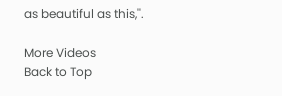as beautiful as this,''.

More Videos
Back to Top